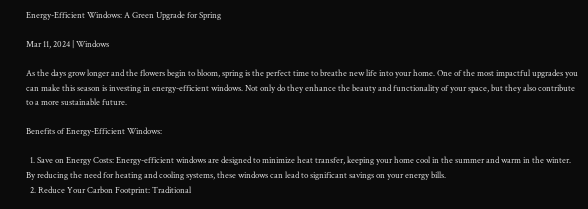Energy-Efficient Windows: A Green Upgrade for Spring

Mar 11, 2024 | Windows

As the days grow longer and the flowers begin to bloom, spring is the perfect time to breathe new life into your home. One of the most impactful upgrades you can make this season is investing in energy-efficient windows. Not only do they enhance the beauty and functionality of your space, but they also contribute to a more sustainable future.

Benefits of Energy-Efficient Windows:

  1. Save on Energy Costs: Energy-efficient windows are designed to minimize heat transfer, keeping your home cool in the summer and warm in the winter. By reducing the need for heating and cooling systems, these windows can lead to significant savings on your energy bills.
  2. Reduce Your Carbon Footprint: Traditional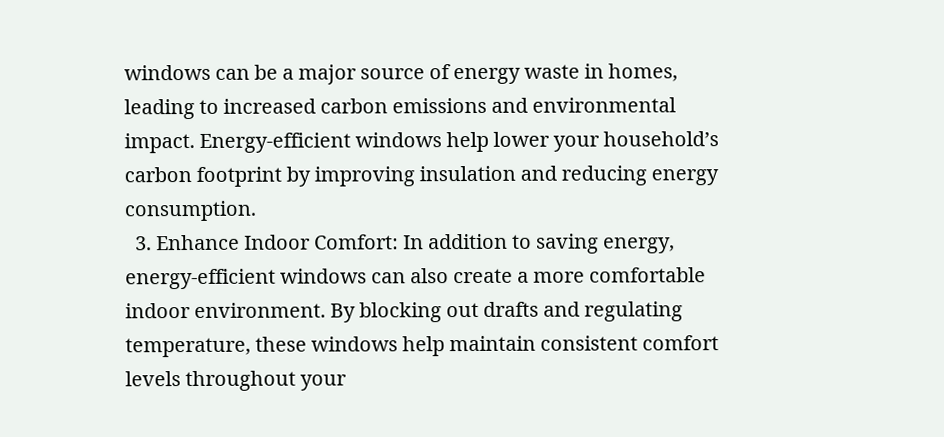windows can be a major source of energy waste in homes, leading to increased carbon emissions and environmental impact. Energy-efficient windows help lower your household’s carbon footprint by improving insulation and reducing energy consumption.
  3. Enhance Indoor Comfort: In addition to saving energy, energy-efficient windows can also create a more comfortable indoor environment. By blocking out drafts and regulating temperature, these windows help maintain consistent comfort levels throughout your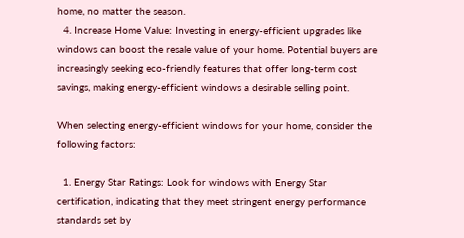home, no matter the season.
  4. Increase Home Value: Investing in energy-efficient upgrades like windows can boost the resale value of your home. Potential buyers are increasingly seeking eco-friendly features that offer long-term cost savings, making energy-efficient windows a desirable selling point.

When selecting energy-efficient windows for your home, consider the following factors:

  1. Energy Star Ratings: Look for windows with Energy Star certification, indicating that they meet stringent energy performance standards set by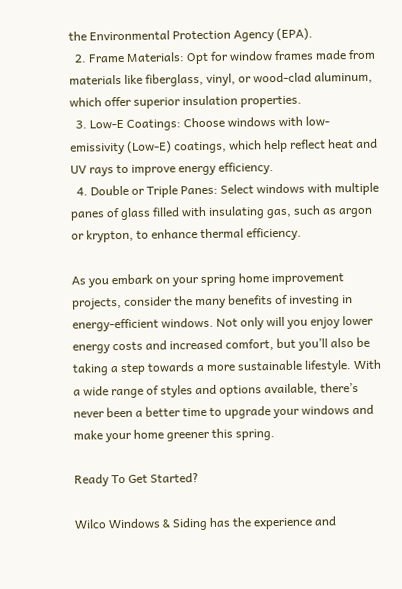the Environmental Protection Agency (EPA).
  2. Frame Materials: Opt for window frames made from materials like fiberglass, vinyl, or wood-clad aluminum, which offer superior insulation properties.
  3. Low-E Coatings: Choose windows with low-emissivity (Low-E) coatings, which help reflect heat and UV rays to improve energy efficiency.
  4. Double or Triple Panes: Select windows with multiple panes of glass filled with insulating gas, such as argon or krypton, to enhance thermal efficiency.

As you embark on your spring home improvement projects, consider the many benefits of investing in energy-efficient windows. Not only will you enjoy lower energy costs and increased comfort, but you’ll also be taking a step towards a more sustainable lifestyle. With a wide range of styles and options available, there’s never been a better time to upgrade your windows and make your home greener this spring.

Ready To Get Started?

Wilco Windows & Siding has the experience and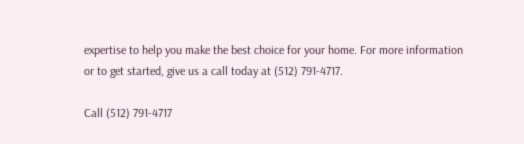expertise to help you make the best choice for your home. For more information or to get started, give us a call today at (512) 791-4717.

Call (512) 791-4717